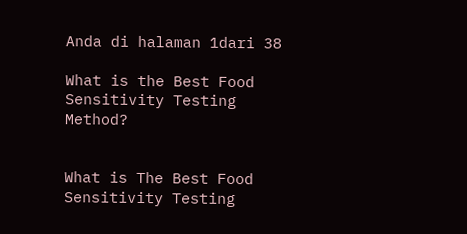Anda di halaman 1dari 38

What is the Best Food Sensitivity Testing Method?


What is The Best Food Sensitivity Testing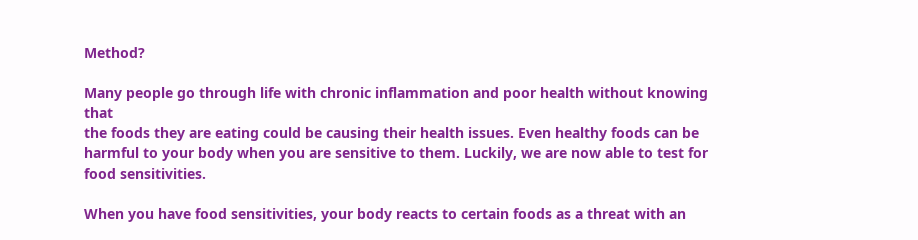Method?

Many people go through life with chronic inflammation and poor health without knowing that
the foods they are eating could be causing their health issues. Even healthy foods can be
harmful to your body when you are sensitive to them. Luckily, we are now able to test for
food sensitivities.

When you have food sensitivities, your body reacts to certain foods as a threat with an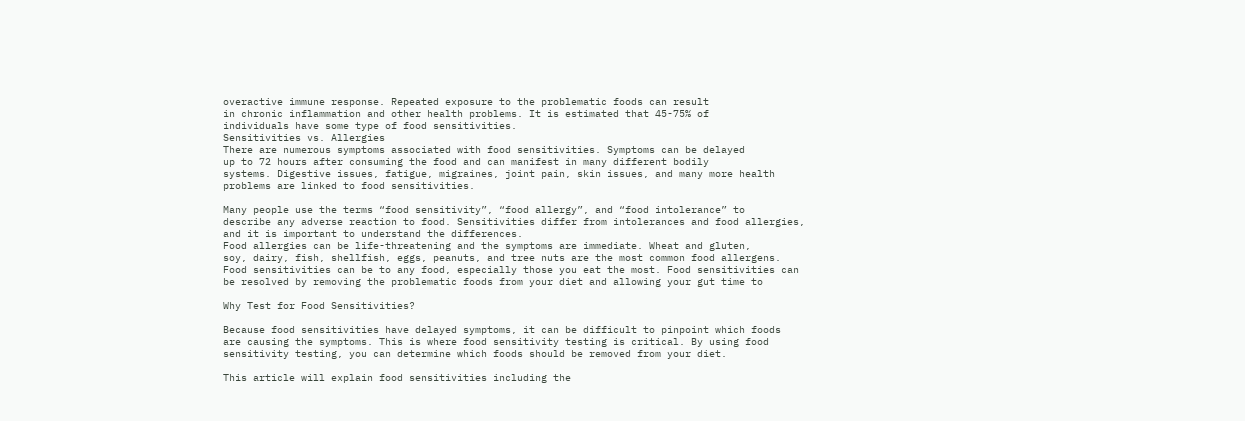overactive immune response. Repeated exposure to the problematic foods can result
in chronic inflammation and other health problems. It is estimated that 45-75% of
individuals have some type of food sensitivities.
Sensitivities vs. Allergies
There are numerous symptoms associated with food sensitivities. Symptoms can be delayed
up to 72 hours after consuming the food and can manifest in many different bodily
systems. Digestive issues, fatigue, migraines, joint pain, skin issues, and many more health
problems are linked to food sensitivities.

Many people use the terms “food sensitivity”, “food allergy”, and “food intolerance” to
describe any adverse reaction to food. Sensitivities differ from intolerances and food allergies,
and it is important to understand the differences.
Food allergies can be life-threatening and the symptoms are immediate. Wheat and gluten,
soy, dairy, fish, shellfish, eggs, peanuts, and tree nuts are the most common food allergens.
Food sensitivities can be to any food, especially those you eat the most. Food sensitivities can
be resolved by removing the problematic foods from your diet and allowing your gut time to

Why Test for Food Sensitivities?

Because food sensitivities have delayed symptoms, it can be difficult to pinpoint which foods
are causing the symptoms. This is where food sensitivity testing is critical. By using food
sensitivity testing, you can determine which foods should be removed from your diet.

This article will explain food sensitivities including the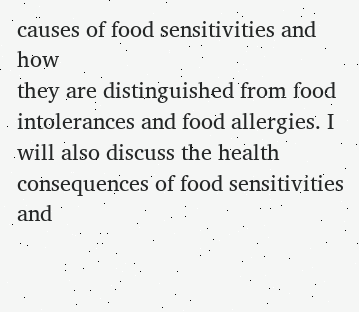causes of food sensitivities and how
they are distinguished from food intolerances and food allergies. I will also discuss the health
consequences of food sensitivities and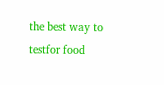the best way to testfor food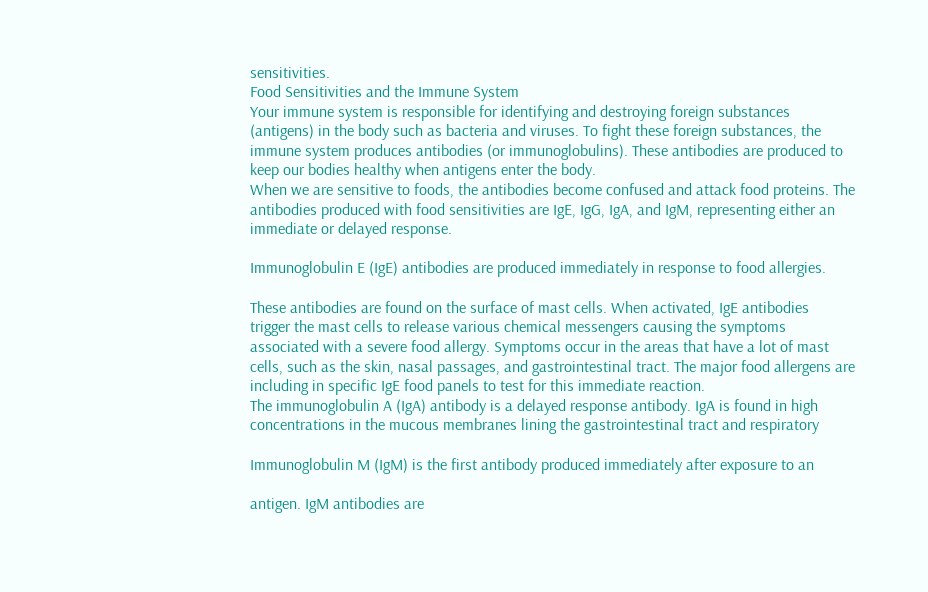sensitivities.
Food Sensitivities and the Immune System
Your immune system is responsible for identifying and destroying foreign substances
(antigens) in the body such as bacteria and viruses. To fight these foreign substances, the
immune system produces antibodies (or immunoglobulins). These antibodies are produced to
keep our bodies healthy when antigens enter the body.
When we are sensitive to foods, the antibodies become confused and attack food proteins. The
antibodies produced with food sensitivities are IgE, IgG, IgA, and IgM, representing either an
immediate or delayed response.

Immunoglobulin E (IgE) antibodies are produced immediately in response to food allergies.

These antibodies are found on the surface of mast cells. When activated, IgE antibodies
trigger the mast cells to release various chemical messengers causing the symptoms
associated with a severe food allergy. Symptoms occur in the areas that have a lot of mast
cells, such as the skin, nasal passages, and gastrointestinal tract. The major food allergens are
including in specific IgE food panels to test for this immediate reaction.
The immunoglobulin A (IgA) antibody is a delayed response antibody. IgA is found in high
concentrations in the mucous membranes lining the gastrointestinal tract and respiratory

Immunoglobulin M (IgM) is the first antibody produced immediately after exposure to an

antigen. IgM antibodies are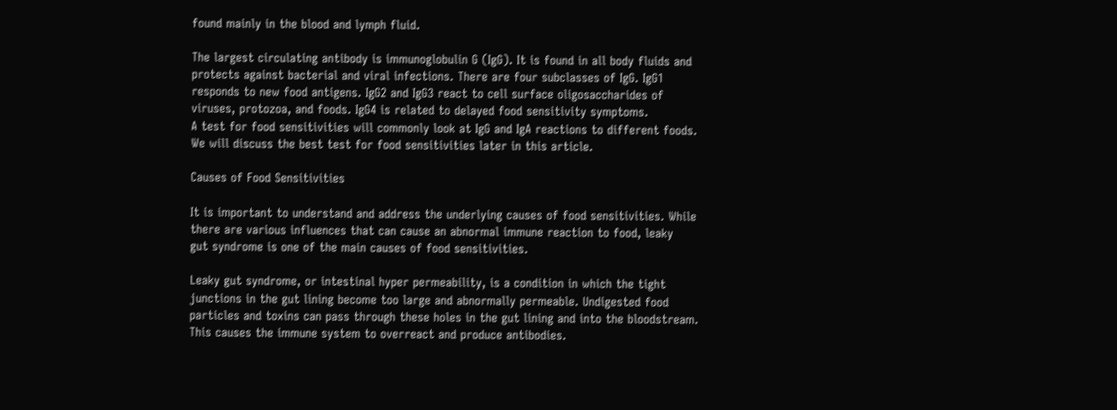found mainly in the blood and lymph fluid.

The largest circulating antibody is immunoglobulin G (IgG). It is found in all body fluids and
protects against bacterial and viral infections. There are four subclasses of IgG. IgG1
responds to new food antigens. IgG2 and IgG3 react to cell surface oligosaccharides of
viruses, protozoa, and foods. IgG4 is related to delayed food sensitivity symptoms.
A test for food sensitivities will commonly look at IgG and IgA reactions to different foods.
We will discuss the best test for food sensitivities later in this article.

Causes of Food Sensitivities

It is important to understand and address the underlying causes of food sensitivities. While
there are various influences that can cause an abnormal immune reaction to food, leaky
gut syndrome is one of the main causes of food sensitivities.

Leaky gut syndrome, or intestinal hyper permeability, is a condition in which the tight
junctions in the gut lining become too large and abnormally permeable. Undigested food
particles and toxins can pass through these holes in the gut lining and into the bloodstream.
This causes the immune system to overreact and produce antibodies.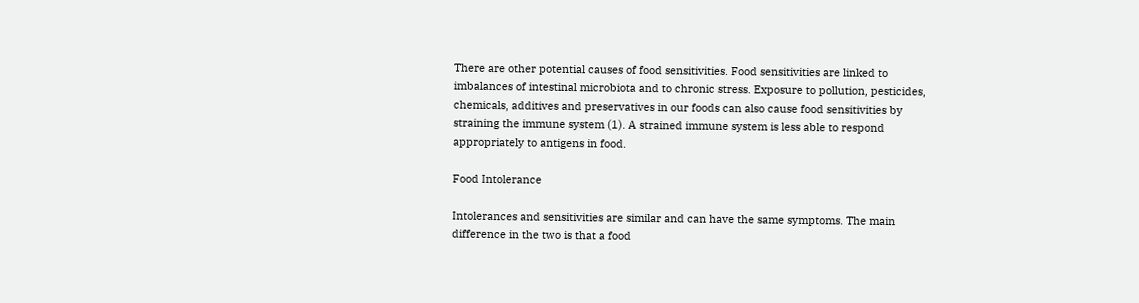There are other potential causes of food sensitivities. Food sensitivities are linked to
imbalances of intestinal microbiota and to chronic stress. Exposure to pollution, pesticides,
chemicals, additives and preservatives in our foods can also cause food sensitivities by
straining the immune system (1). A strained immune system is less able to respond
appropriately to antigens in food.

Food Intolerance

Intolerances and sensitivities are similar and can have the same symptoms. The main
difference in the two is that a food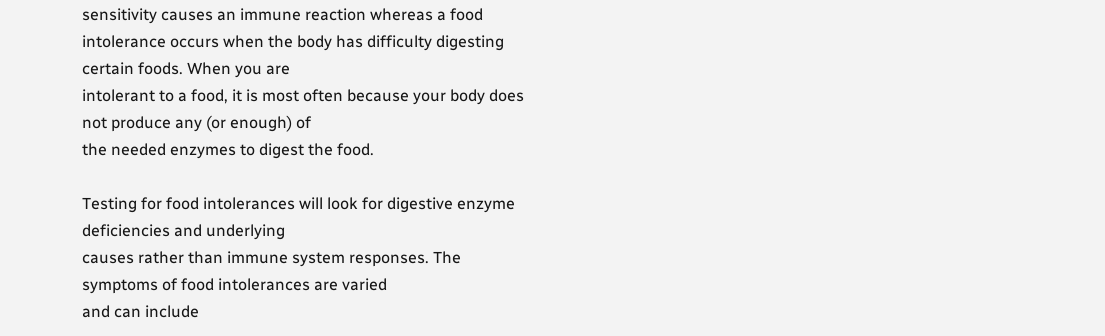sensitivity causes an immune reaction whereas a food
intolerance occurs when the body has difficulty digesting certain foods. When you are
intolerant to a food, it is most often because your body does not produce any (or enough) of
the needed enzymes to digest the food.

Testing for food intolerances will look for digestive enzyme deficiencies and underlying
causes rather than immune system responses. The symptoms of food intolerances are varied
and can include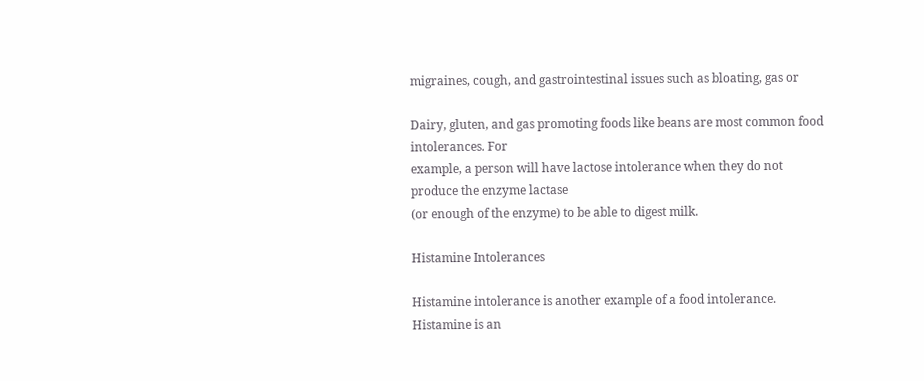migraines, cough, and gastrointestinal issues such as bloating, gas or

Dairy, gluten, and gas promoting foods like beans are most common food intolerances. For
example, a person will have lactose intolerance when they do not produce the enzyme lactase
(or enough of the enzyme) to be able to digest milk.

Histamine Intolerances

Histamine intolerance is another example of a food intolerance. Histamine is an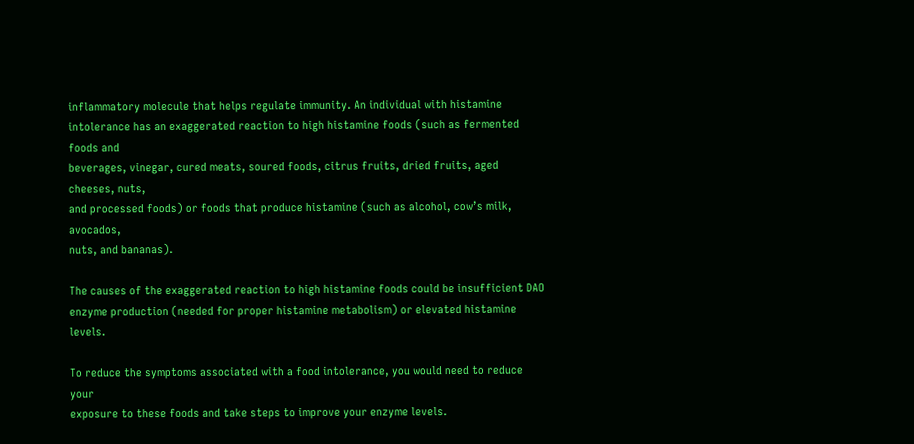inflammatory molecule that helps regulate immunity. An individual with histamine
intolerance has an exaggerated reaction to high histamine foods (such as fermented foods and
beverages, vinegar, cured meats, soured foods, citrus fruits, dried fruits, aged cheeses, nuts,
and processed foods) or foods that produce histamine (such as alcohol, cow’s milk, avocados,
nuts, and bananas).

The causes of the exaggerated reaction to high histamine foods could be insufficient DAO
enzyme production (needed for proper histamine metabolism) or elevated histamine levels.

To reduce the symptoms associated with a food intolerance, you would need to reduce your
exposure to these foods and take steps to improve your enzyme levels.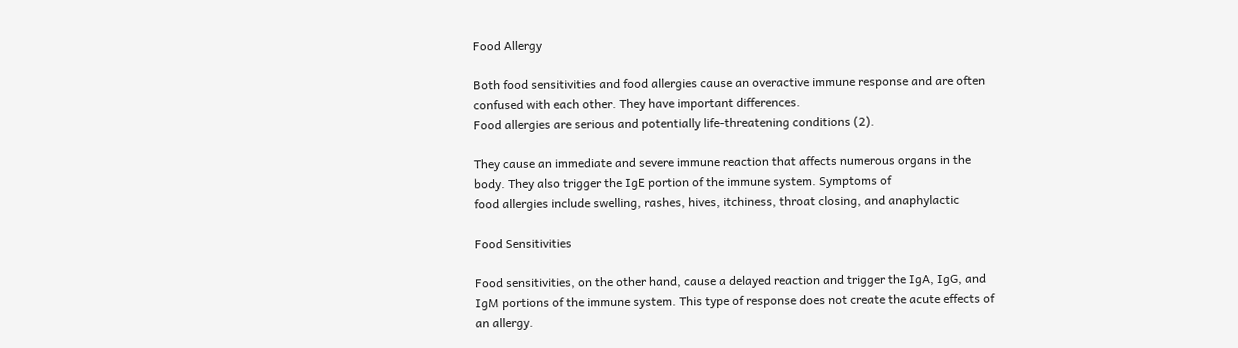Food Allergy

Both food sensitivities and food allergies cause an overactive immune response and are often
confused with each other. They have important differences.
Food allergies are serious and potentially life-threatening conditions (2).

They cause an immediate and severe immune reaction that affects numerous organs in the
body. They also trigger the IgE portion of the immune system. Symptoms of
food allergies include swelling, rashes, hives, itchiness, throat closing, and anaphylactic

Food Sensitivities

Food sensitivities, on the other hand, cause a delayed reaction and trigger the IgA, IgG, and
IgM portions of the immune system. This type of response does not create the acute effects of
an allergy.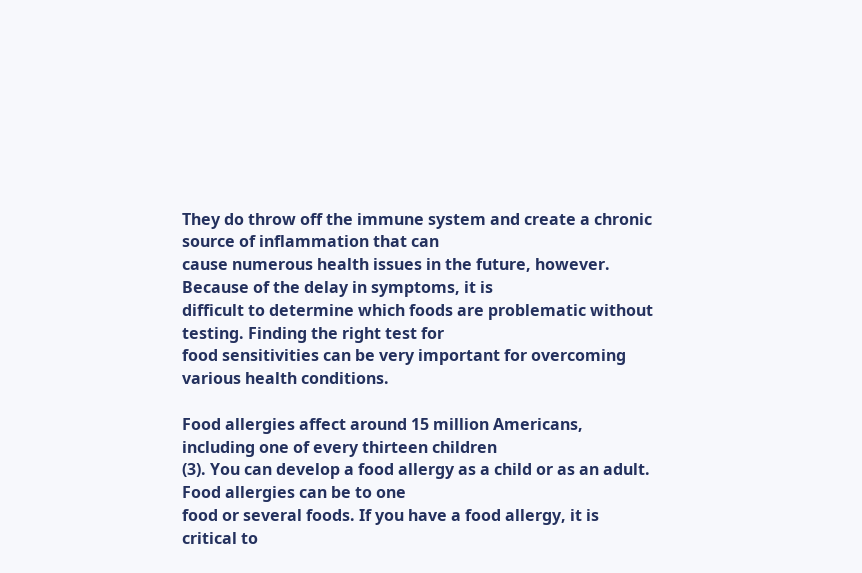They do throw off the immune system and create a chronic source of inflammation that can
cause numerous health issues in the future, however. Because of the delay in symptoms, it is
difficult to determine which foods are problematic without testing. Finding the right test for
food sensitivities can be very important for overcoming various health conditions.

Food allergies affect around 15 million Americans, including one of every thirteen children
(3). You can develop a food allergy as a child or as an adult. Food allergies can be to one
food or several foods. If you have a food allergy, it is critical to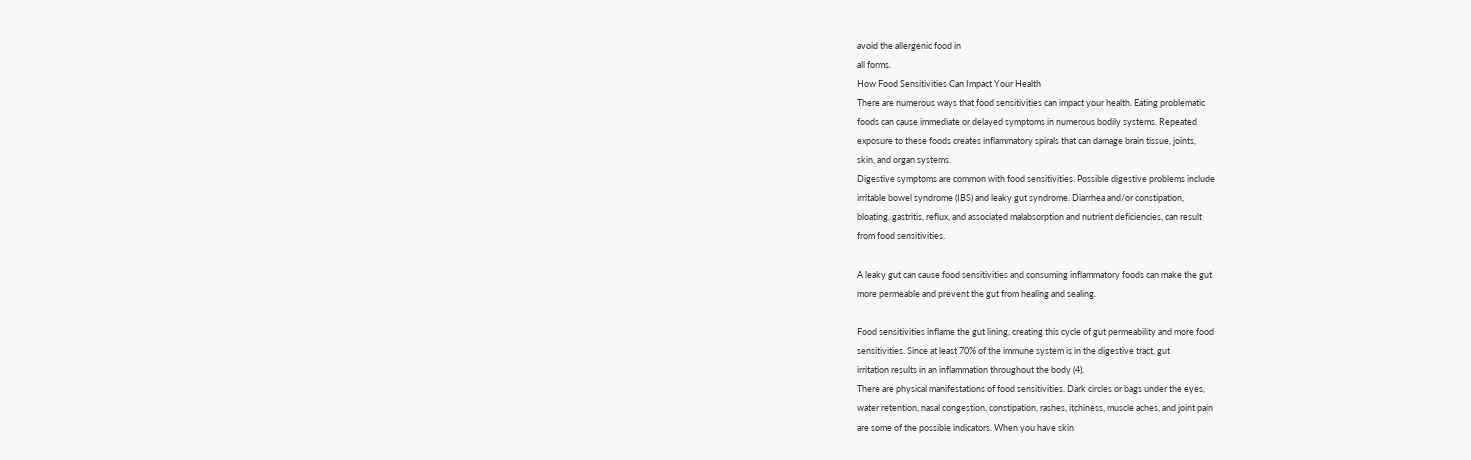avoid the allergenic food in
all forms.
How Food Sensitivities Can Impact Your Health
There are numerous ways that food sensitivities can impact your health. Eating problematic
foods can cause immediate or delayed symptoms in numerous bodily systems. Repeated
exposure to these foods creates inflammatory spirals that can damage brain tissue, joints,
skin, and organ systems.
Digestive symptoms are common with food sensitivities. Possible digestive problems include
irritable bowel syndrome (IBS) and leaky gut syndrome. Diarrhea and/or constipation,
bloating, gastritis, reflux, and associated malabsorption and nutrient deficiencies, can result
from food sensitivities.

A leaky gut can cause food sensitivities and consuming inflammatory foods can make the gut
more permeable and prevent the gut from healing and sealing.

Food sensitivities inflame the gut lining, creating this cycle of gut permeability and more food
sensitivities. Since at least 70% of the immune system is in the digestive tract, gut
irritation results in an inflammation throughout the body (4).
There are physical manifestations of food sensitivities. Dark circles or bags under the eyes,
water retention, nasal congestion, constipation, rashes, itchiness, muscle aches, and joint pain
are some of the possible indicators. When you have skin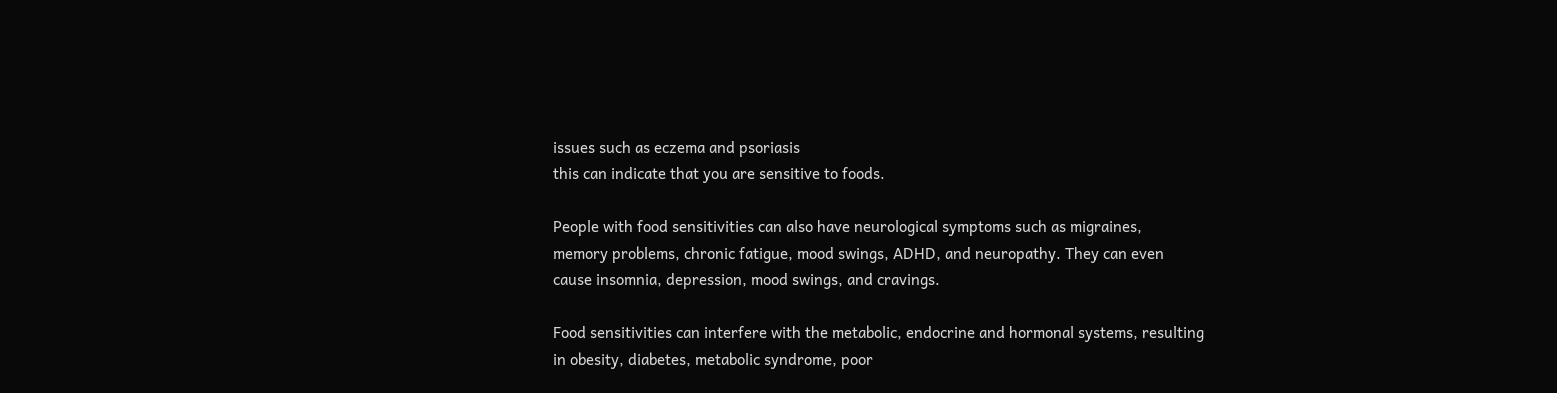issues such as eczema and psoriasis
this can indicate that you are sensitive to foods.

People with food sensitivities can also have neurological symptoms such as migraines,
memory problems, chronic fatigue, mood swings, ADHD, and neuropathy. They can even
cause insomnia, depression, mood swings, and cravings.

Food sensitivities can interfere with the metabolic, endocrine and hormonal systems, resulting
in obesity, diabetes, metabolic syndrome, poor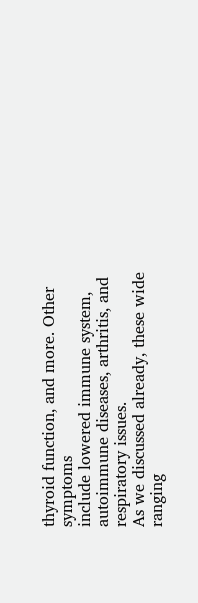thyroid function, and more. Other symptoms
include lowered immune system, autoimmune diseases, arthritis, and respiratory issues.
As we discussed already, these wide ranging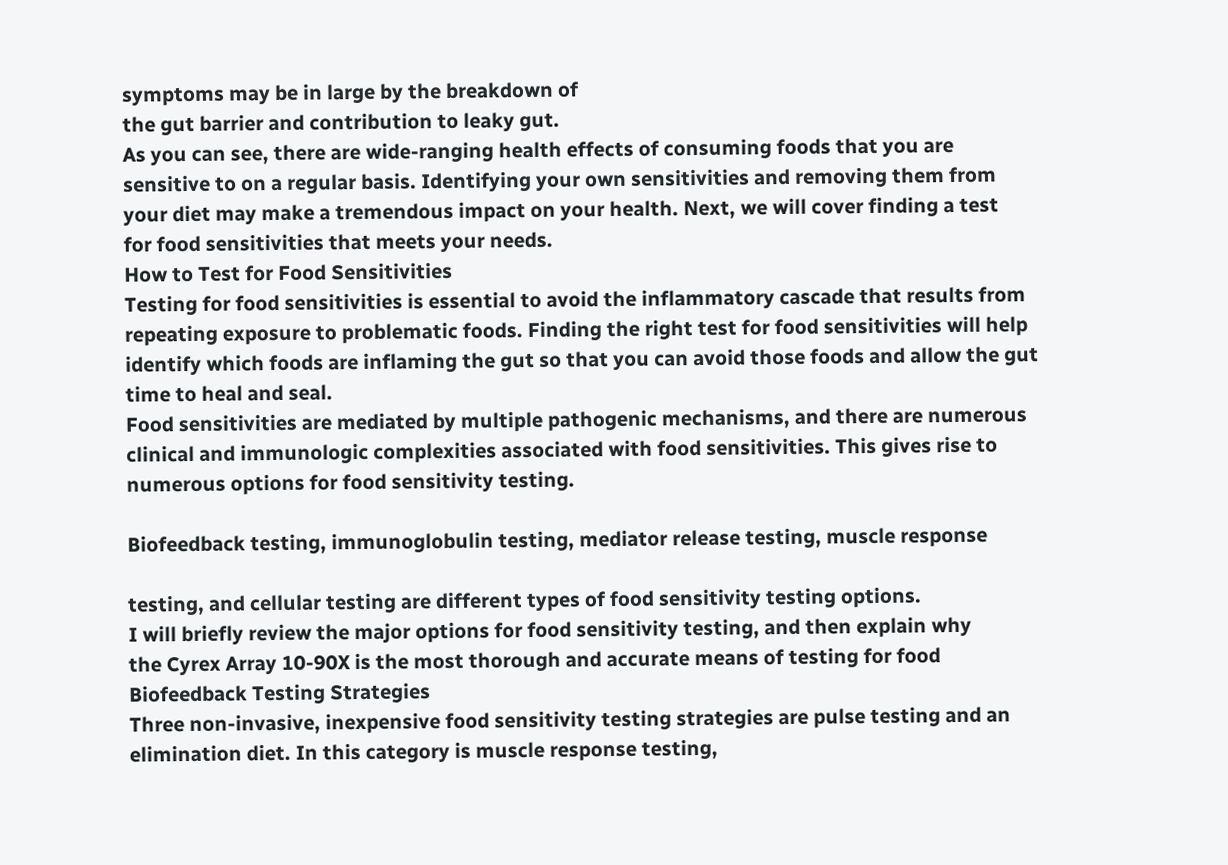symptoms may be in large by the breakdown of
the gut barrier and contribution to leaky gut.
As you can see, there are wide-ranging health effects of consuming foods that you are
sensitive to on a regular basis. Identifying your own sensitivities and removing them from
your diet may make a tremendous impact on your health. Next, we will cover finding a test
for food sensitivities that meets your needs.
How to Test for Food Sensitivities
Testing for food sensitivities is essential to avoid the inflammatory cascade that results from
repeating exposure to problematic foods. Finding the right test for food sensitivities will help
identify which foods are inflaming the gut so that you can avoid those foods and allow the gut
time to heal and seal.
Food sensitivities are mediated by multiple pathogenic mechanisms, and there are numerous
clinical and immunologic complexities associated with food sensitivities. This gives rise to
numerous options for food sensitivity testing.

Biofeedback testing, immunoglobulin testing, mediator release testing, muscle response

testing, and cellular testing are different types of food sensitivity testing options.
I will briefly review the major options for food sensitivity testing, and then explain why
the Cyrex Array 10-90X is the most thorough and accurate means of testing for food
Biofeedback Testing Strategies
Three non-invasive, inexpensive food sensitivity testing strategies are pulse testing and an
elimination diet. In this category is muscle response testing,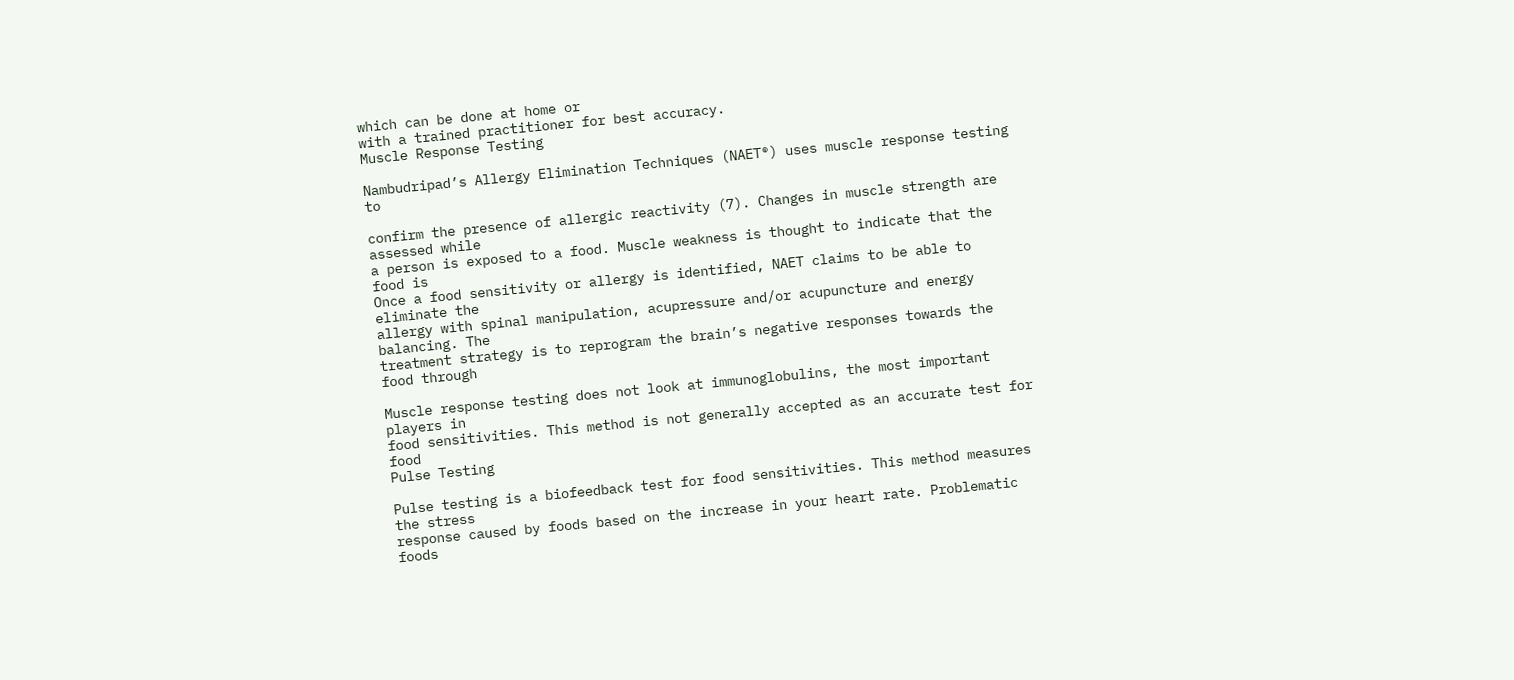which can be done at home or
with a trained practitioner for best accuracy.
Muscle Response Testing

Nambudripad’s Allergy Elimination Techniques (NAET®) uses muscle response testing to

confirm the presence of allergic reactivity (7). Changes in muscle strength are assessed while
a person is exposed to a food. Muscle weakness is thought to indicate that the food is
Once a food sensitivity or allergy is identified, NAET claims to be able to eliminate the
allergy with spinal manipulation, acupressure and/or acupuncture and energy balancing. The
treatment strategy is to reprogram the brain’s negative responses towards the food through

Muscle response testing does not look at immunoglobulins, the most important players in
food sensitivities. This method is not generally accepted as an accurate test for food
Pulse Testing

Pulse testing is a biofeedback test for food sensitivities. This method measures the stress
response caused by foods based on the increase in your heart rate. Problematic foods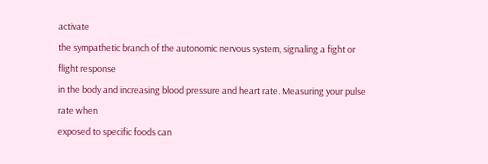activate
the sympathetic branch of the autonomic nervous system, signaling a fight or flight response
in the body and increasing blood pressure and heart rate. Measuring your pulse rate when
exposed to specific foods can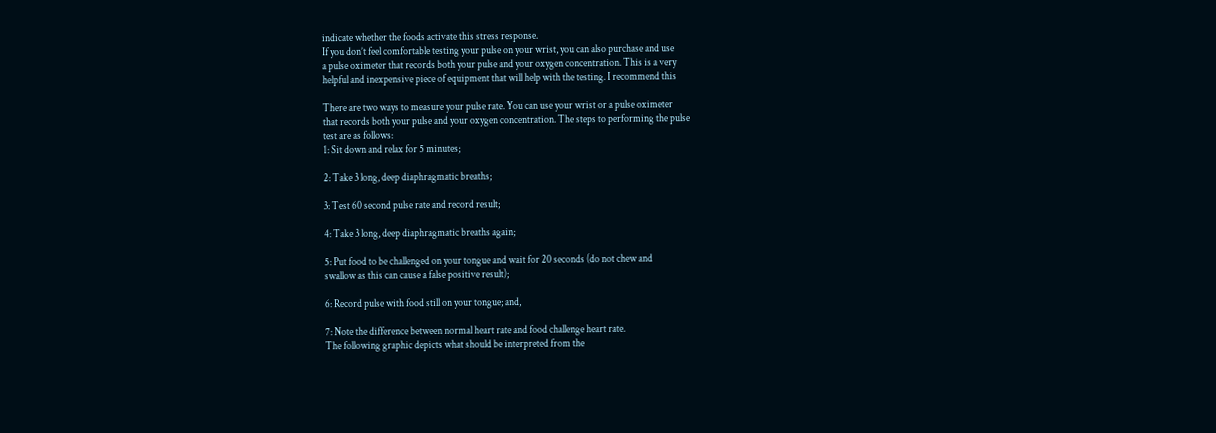indicate whether the foods activate this stress response.
If you don’t feel comfortable testing your pulse on your wrist, you can also purchase and use
a pulse oximeter that records both your pulse and your oxygen concentration. This is a very
helpful and inexpensive piece of equipment that will help with the testing. I recommend this

There are two ways to measure your pulse rate. You can use your wrist or a pulse oximeter
that records both your pulse and your oxygen concentration. The steps to performing the pulse
test are as follows:
1: Sit down and relax for 5 minutes;

2: Take 3 long, deep diaphragmatic breaths;

3: Test 60 second pulse rate and record result;

4: Take 3 long, deep diaphragmatic breaths again;

5: Put food to be challenged on your tongue and wait for 20 seconds (do not chew and
swallow as this can cause a false positive result);

6: Record pulse with food still on your tongue; and,

7: Note the difference between normal heart rate and food challenge heart rate.
The following graphic depicts what should be interpreted from the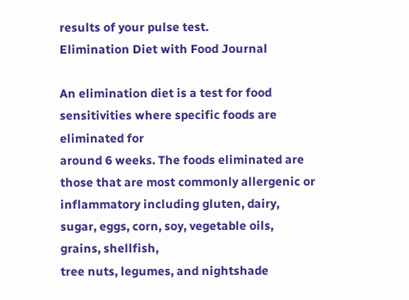results of your pulse test.
Elimination Diet with Food Journal

An elimination diet is a test for food sensitivities where specific foods are eliminated for
around 6 weeks. The foods eliminated are those that are most commonly allergenic or
inflammatory including gluten, dairy, sugar, eggs, corn, soy, vegetable oils, grains, shellfish,
tree nuts, legumes, and nightshade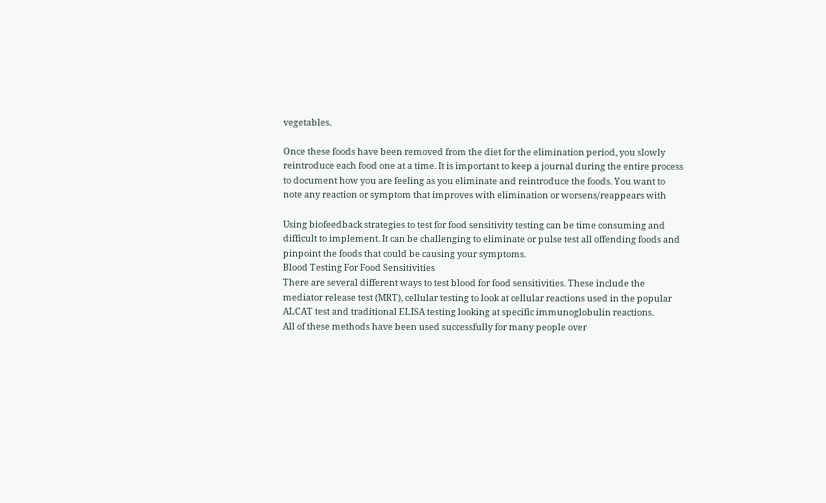vegetables.

Once these foods have been removed from the diet for the elimination period, you slowly
reintroduce each food one at a time. It is important to keep a journal during the entire process
to document how you are feeling as you eliminate and reintroduce the foods. You want to
note any reaction or symptom that improves with elimination or worsens/reappears with

Using biofeedback strategies to test for food sensitivity testing can be time consuming and
difficult to implement. It can be challenging to eliminate or pulse test all offending foods and
pinpoint the foods that could be causing your symptoms.
Blood Testing For Food Sensitivities
There are several different ways to test blood for food sensitivities. These include the
mediator release test (MRT), cellular testing to look at cellular reactions used in the popular
ALCAT test and traditional ELISA testing looking at specific immunoglobulin reactions.
All of these methods have been used successfully for many people over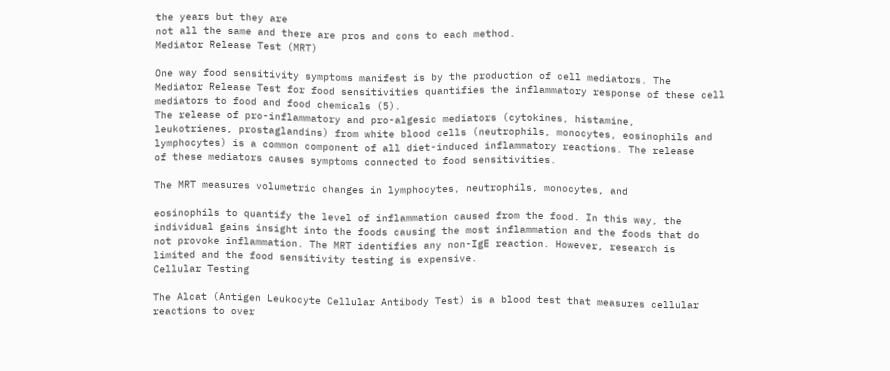the years but they are
not all the same and there are pros and cons to each method.
Mediator Release Test (MRT)

One way food sensitivity symptoms manifest is by the production of cell mediators. The
Mediator Release Test for food sensitivities quantifies the inflammatory response of these cell
mediators to food and food chemicals (5).
The release of pro-inflammatory and pro-algesic mediators (cytokines, histamine,
leukotrienes, prostaglandins) from white blood cells (neutrophils, monocytes, eosinophils and
lymphocytes) is a common component of all diet-induced inflammatory reactions. The release
of these mediators causes symptoms connected to food sensitivities.

The MRT measures volumetric changes in lymphocytes, neutrophils, monocytes, and

eosinophils to quantify the level of inflammation caused from the food. In this way, the
individual gains insight into the foods causing the most inflammation and the foods that do
not provoke inflammation. The MRT identifies any non-IgE reaction. However, research is
limited and the food sensitivity testing is expensive.
Cellular Testing

The Alcat (Antigen Leukocyte Cellular Antibody Test) is a blood test that measures cellular
reactions to over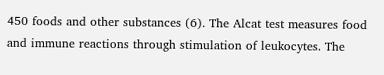450 foods and other substances (6). The Alcat test measures food
and immune reactions through stimulation of leukocytes. The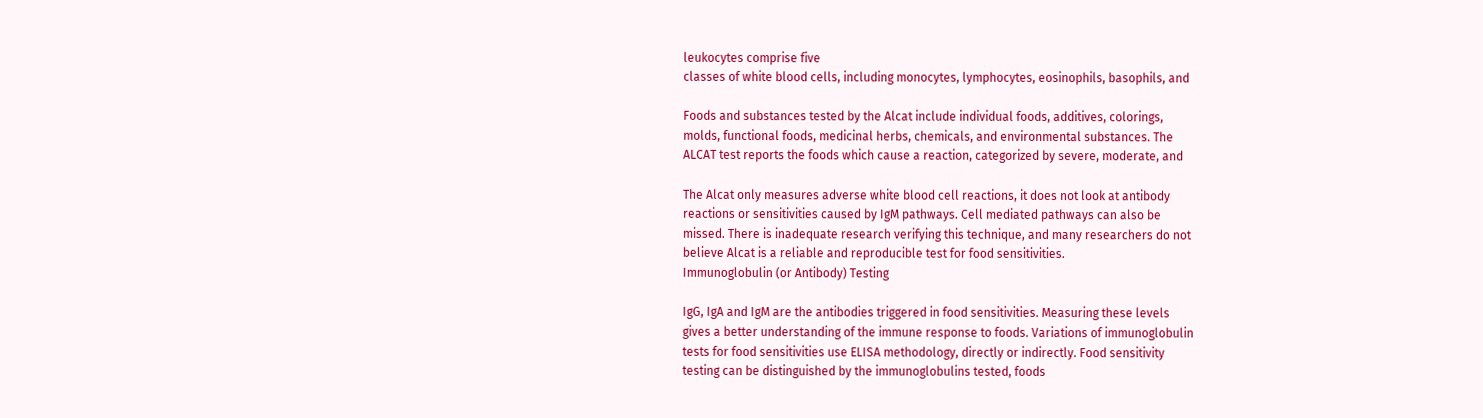leukocytes comprise five
classes of white blood cells, including monocytes, lymphocytes, eosinophils, basophils, and

Foods and substances tested by the Alcat include individual foods, additives, colorings,
molds, functional foods, medicinal herbs, chemicals, and environmental substances. The
ALCAT test reports the foods which cause a reaction, categorized by severe, moderate, and

The Alcat only measures adverse white blood cell reactions, it does not look at antibody
reactions or sensitivities caused by IgM pathways. Cell mediated pathways can also be
missed. There is inadequate research verifying this technique, and many researchers do not
believe Alcat is a reliable and reproducible test for food sensitivities.
Immunoglobulin (or Antibody) Testing

IgG, IgA and IgM are the antibodies triggered in food sensitivities. Measuring these levels
gives a better understanding of the immune response to foods. Variations of immunoglobulin
tests for food sensitivities use ELISA methodology, directly or indirectly. Food sensitivity
testing can be distinguished by the immunoglobulins tested, foods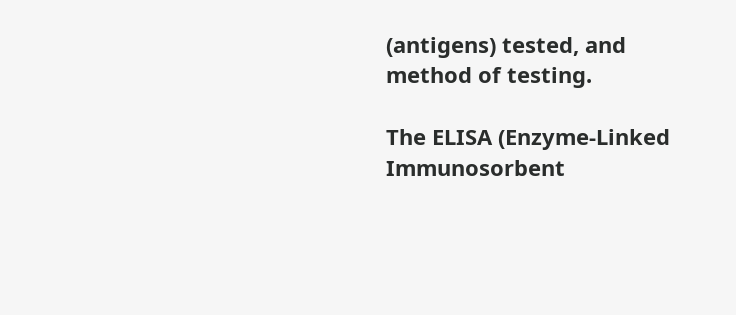(antigens) tested, and
method of testing.

The ELISA (Enzyme-Linked Immunosorbent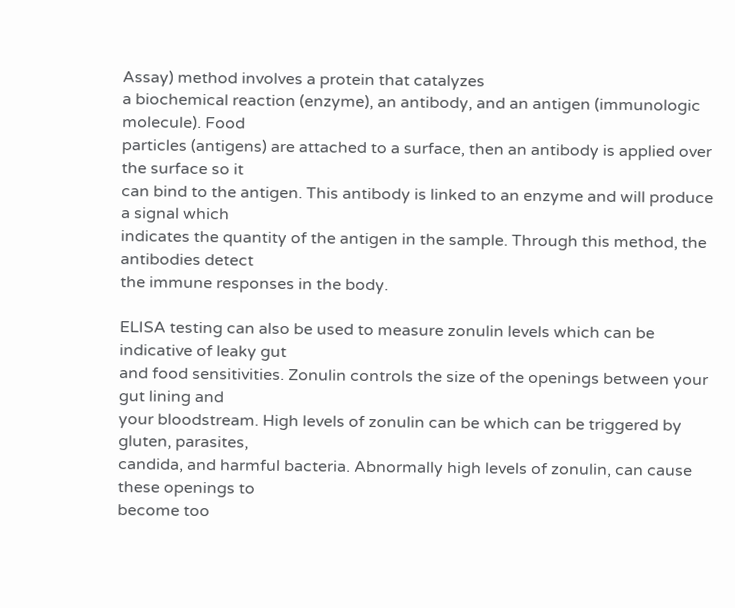Assay) method involves a protein that catalyzes
a biochemical reaction (enzyme), an antibody, and an antigen (immunologic molecule). Food
particles (antigens) are attached to a surface, then an antibody is applied over the surface so it
can bind to the antigen. This antibody is linked to an enzyme and will produce a signal which
indicates the quantity of the antigen in the sample. Through this method, the antibodies detect
the immune responses in the body.

ELISA testing can also be used to measure zonulin levels which can be indicative of leaky gut
and food sensitivities. Zonulin controls the size of the openings between your gut lining and
your bloodstream. High levels of zonulin can be which can be triggered by gluten, parasites,
candida, and harmful bacteria. Abnormally high levels of zonulin, can cause these openings to
become too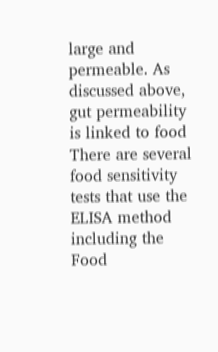large and permeable. As discussed above, gut permeability is linked to food
There are several food sensitivity tests that use the ELISA method including the Food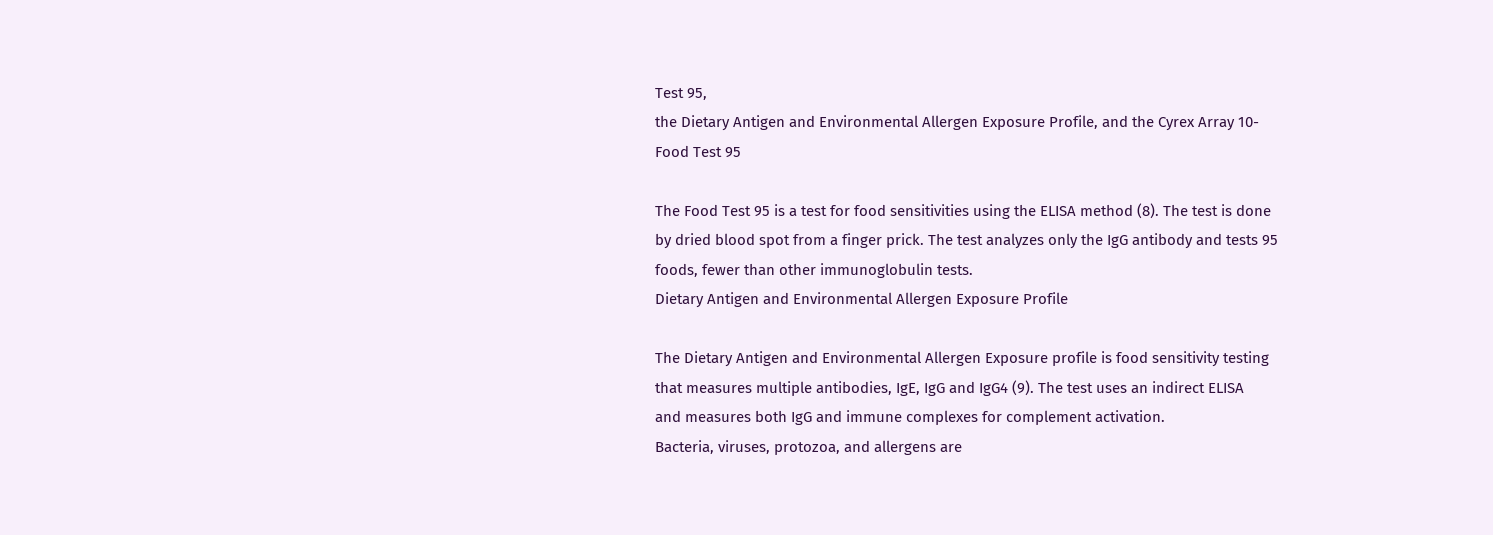Test 95,
the Dietary Antigen and Environmental Allergen Exposure Profile, and the Cyrex Array 10-
Food Test 95

The Food Test 95 is a test for food sensitivities using the ELISA method (8). The test is done
by dried blood spot from a finger prick. The test analyzes only the IgG antibody and tests 95
foods, fewer than other immunoglobulin tests.
Dietary Antigen and Environmental Allergen Exposure Profile

The Dietary Antigen and Environmental Allergen Exposure profile is food sensitivity testing
that measures multiple antibodies, IgE, IgG and IgG4 (9). The test uses an indirect ELISA
and measures both IgG and immune complexes for complement activation.
Bacteria, viruses, protozoa, and allergens are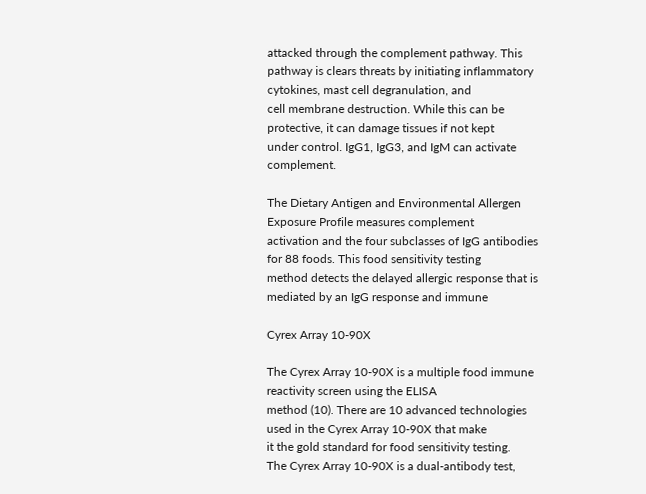attacked through the complement pathway. This
pathway is clears threats by initiating inflammatory cytokines, mast cell degranulation, and
cell membrane destruction. While this can be protective, it can damage tissues if not kept
under control. IgG1, IgG3, and IgM can activate complement.

The Dietary Antigen and Environmental Allergen Exposure Profile measures complement
activation and the four subclasses of IgG antibodies for 88 foods. This food sensitivity testing
method detects the delayed allergic response that is mediated by an IgG response and immune

Cyrex Array 10-90X

The Cyrex Array 10-90X is a multiple food immune reactivity screen using the ELISA
method (10). There are 10 advanced technologies used in the Cyrex Array 10-90X that make
it the gold standard for food sensitivity testing.
The Cyrex Array 10-90X is a dual-antibody test,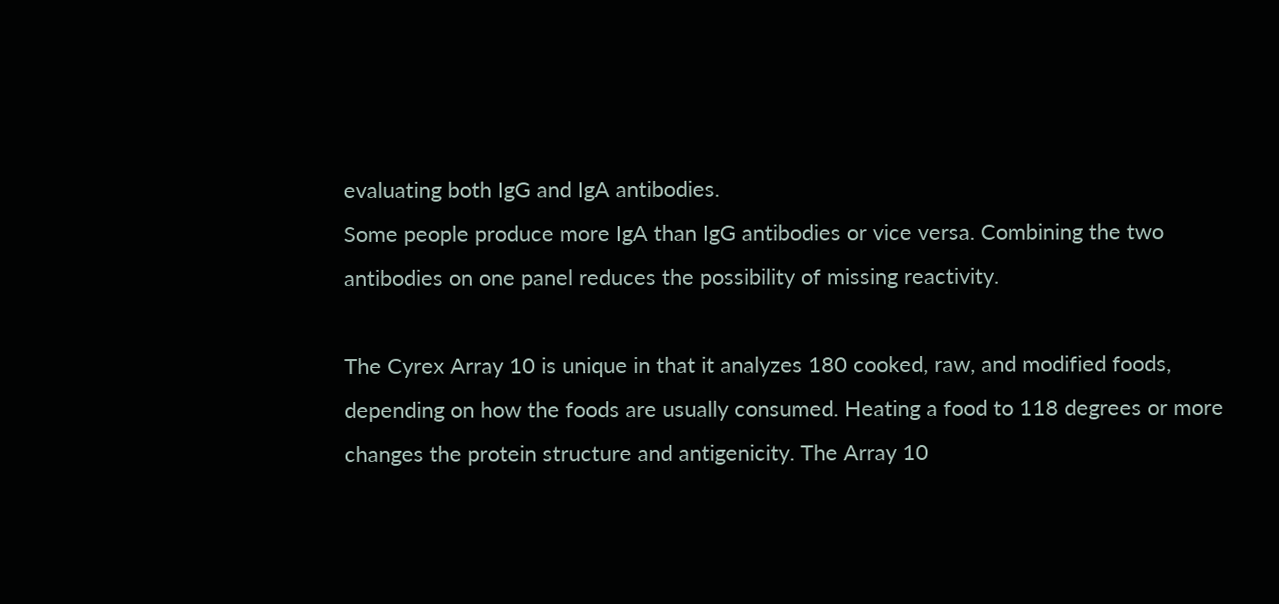evaluating both IgG and IgA antibodies.
Some people produce more IgA than IgG antibodies or vice versa. Combining the two
antibodies on one panel reduces the possibility of missing reactivity.

The Cyrex Array 10 is unique in that it analyzes 180 cooked, raw, and modified foods,
depending on how the foods are usually consumed. Heating a food to 118 degrees or more
changes the protein structure and antigenicity. The Array 10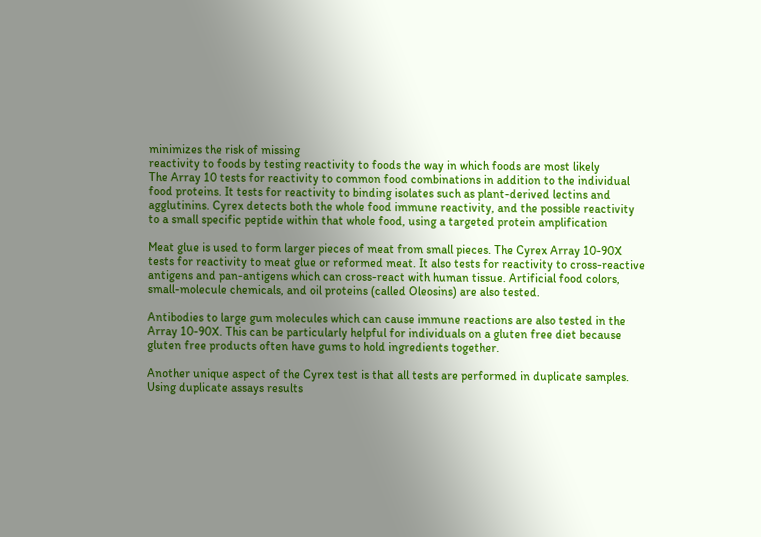minimizes the risk of missing
reactivity to foods by testing reactivity to foods the way in which foods are most likely
The Array 10 tests for reactivity to common food combinations in addition to the individual
food proteins. It tests for reactivity to binding isolates such as plant-derived lectins and
agglutinins. Cyrex detects both the whole food immune reactivity, and the possible reactivity
to a small specific peptide within that whole food, using a targeted protein amplification

Meat glue is used to form larger pieces of meat from small pieces. The Cyrex Array 10-90X
tests for reactivity to meat glue or reformed meat. It also tests for reactivity to cross-reactive
antigens and pan-antigens which can cross-react with human tissue. Artificial food colors,
small-molecule chemicals, and oil proteins (called Oleosins) are also tested.

Antibodies to large gum molecules which can cause immune reactions are also tested in the
Array 10-90X. This can be particularly helpful for individuals on a gluten free diet because
gluten free products often have gums to hold ingredients together.

Another unique aspect of the Cyrex test is that all tests are performed in duplicate samples.
Using duplicate assays results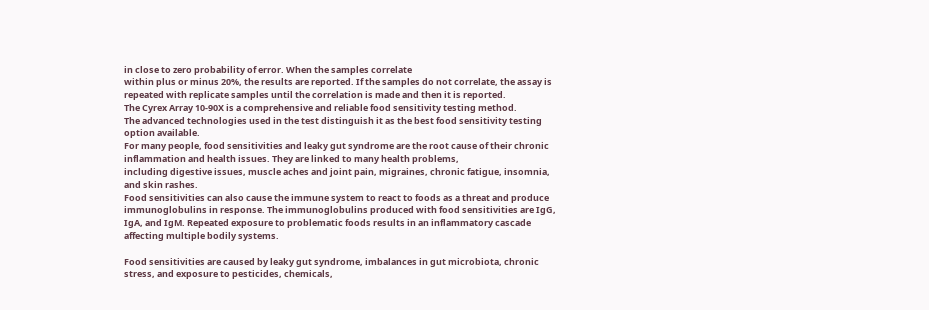in close to zero probability of error. When the samples correlate
within plus or minus 20%, the results are reported. If the samples do not correlate, the assay is
repeated with replicate samples until the correlation is made and then it is reported.
The Cyrex Array 10-90X is a comprehensive and reliable food sensitivity testing method.
The advanced technologies used in the test distinguish it as the best food sensitivity testing
option available.
For many people, food sensitivities and leaky gut syndrome are the root cause of their chronic
inflammation and health issues. They are linked to many health problems,
including digestive issues, muscle aches and joint pain, migraines, chronic fatigue, insomnia,
and skin rashes.
Food sensitivities can also cause the immune system to react to foods as a threat and produce
immunoglobulins in response. The immunoglobulins produced with food sensitivities are IgG,
IgA, and IgM. Repeated exposure to problematic foods results in an inflammatory cascade
affecting multiple bodily systems.

Food sensitivities are caused by leaky gut syndrome, imbalances in gut microbiota, chronic
stress, and exposure to pesticides, chemicals,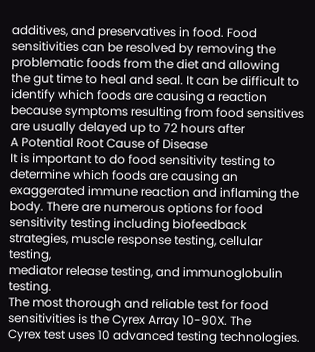additives, and preservatives in food. Food
sensitivities can be resolved by removing the problematic foods from the diet and allowing
the gut time to heal and seal. It can be difficult to identify which foods are causing a reaction
because symptoms resulting from food sensitives are usually delayed up to 72 hours after
A Potential Root Cause of Disease
It is important to do food sensitivity testing to determine which foods are causing an
exaggerated immune reaction and inflaming the body. There are numerous options for food
sensitivity testing including biofeedback strategies, muscle response testing, cellular testing,
mediator release testing, and immunoglobulin testing.
The most thorough and reliable test for food sensitivities is the Cyrex Array 10-90X. The
Cyrex test uses 10 advanced testing technologies.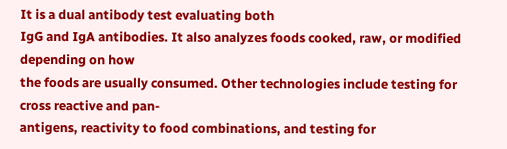It is a dual antibody test evaluating both
IgG and IgA antibodies. It also analyzes foods cooked, raw, or modified depending on how
the foods are usually consumed. Other technologies include testing for cross reactive and pan-
antigens, reactivity to food combinations, and testing for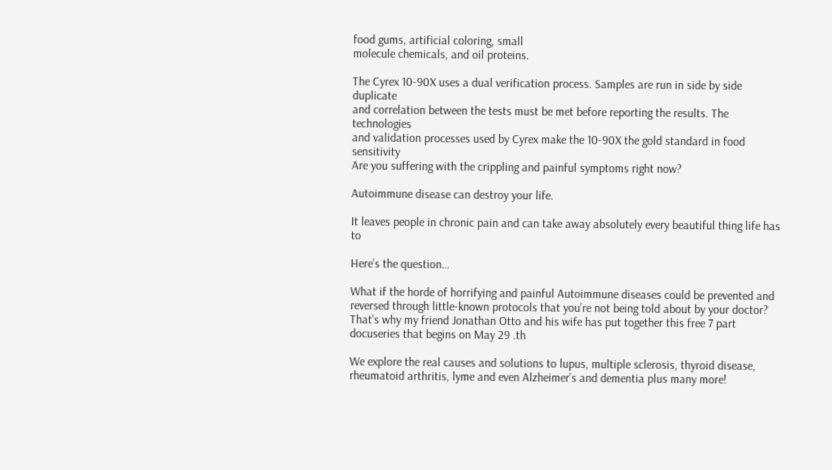food gums, artificial coloring, small
molecule chemicals, and oil proteins.

The Cyrex 10-90X uses a dual verification process. Samples are run in side by side duplicate
and correlation between the tests must be met before reporting the results. The technologies
and validation processes used by Cyrex make the 10-90X the gold standard in food sensitivity
Are you suffering with the crippling and painful symptoms right now?

Autoimmune disease can destroy your life.

It leaves people in chronic pain and can take away absolutely every beautiful thing life has to

Here’s the question…

What if the horde of horrifying and painful Autoimmune diseases could be prevented and
reversed through little-known protocols that you’re not being told about by your doctor?
That’s why my friend Jonathan Otto and his wife has put together this free 7 part
docuseries that begins on May 29 .th

We explore the real causes and solutions to lupus, multiple sclerosis, thyroid disease,
rheumatoid arthritis, lyme and even Alzheimer’s and dementia plus many more!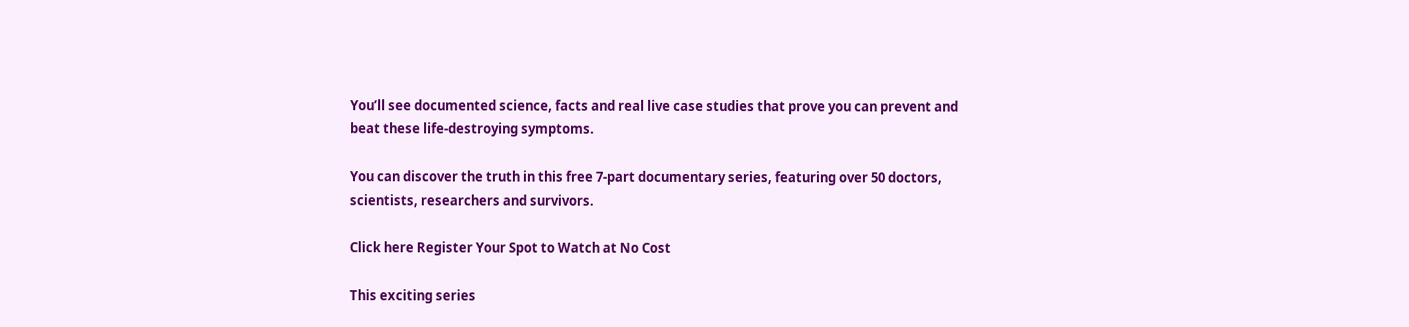You’ll see documented science, facts and real live case studies that prove you can prevent and
beat these life-destroying symptoms.

You can discover the truth in this free 7-part documentary series, featuring over 50 doctors,
scientists, researchers and survivors.

Click here Register Your Spot to Watch at No Cost

This exciting series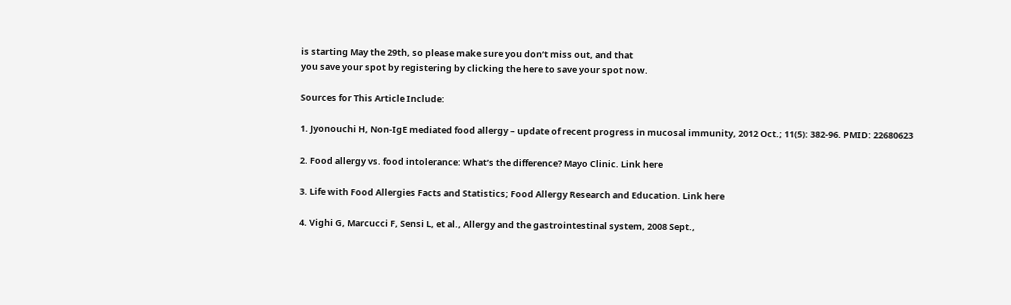is starting May the 29th, so please make sure you don’t miss out, and that
you save your spot by registering by clicking the here to save your spot now.

Sources for This Article Include:

1. Jyonouchi H, Non-IgE mediated food allergy – update of recent progress in mucosal immunity, 2012 Oct.; 11(5): 382-96. PMID: 22680623

2. Food allergy vs. food intolerance: What’s the difference? Mayo Clinic. Link here

3. Life with Food Allergies Facts and Statistics; Food Allergy Research and Education. Link here

4. Vighi G, Marcucci F, Sensi L, et al., Allergy and the gastrointestinal system, 2008 Sept.,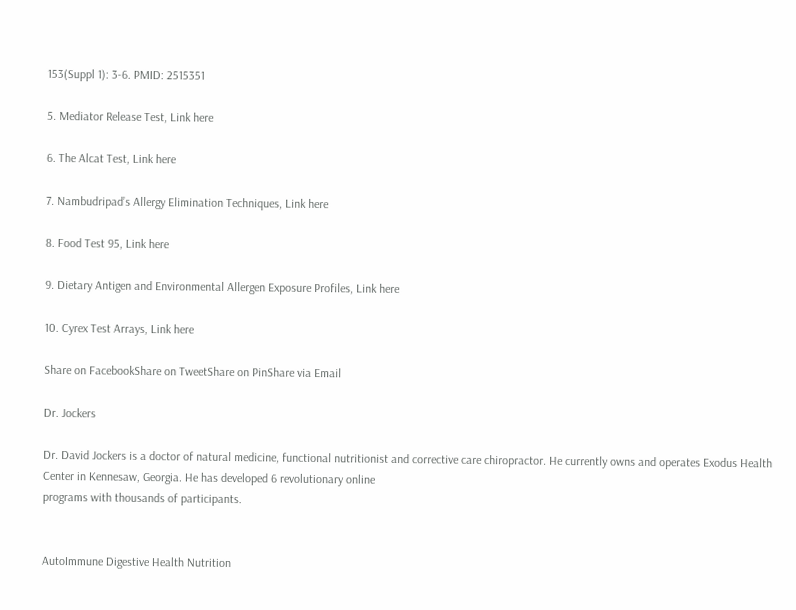153(Suppl 1): 3-6. PMID: 2515351

5. Mediator Release Test, Link here

6. The Alcat Test, Link here

7. Nambudripad’s Allergy Elimination Techniques, Link here

8. Food Test 95, Link here

9. Dietary Antigen and Environmental Allergen Exposure Profiles, Link here

10. Cyrex Test Arrays, Link here

Share on FacebookShare on TweetShare on PinShare via Email

Dr. Jockers

Dr. David Jockers is a doctor of natural medicine, functional nutritionist and corrective care chiropractor. He currently owns and operates Exodus Health Center in Kennesaw, Georgia. He has developed 6 revolutionary online
programs with thousands of participants.


AutoImmune Digestive Health Nutrition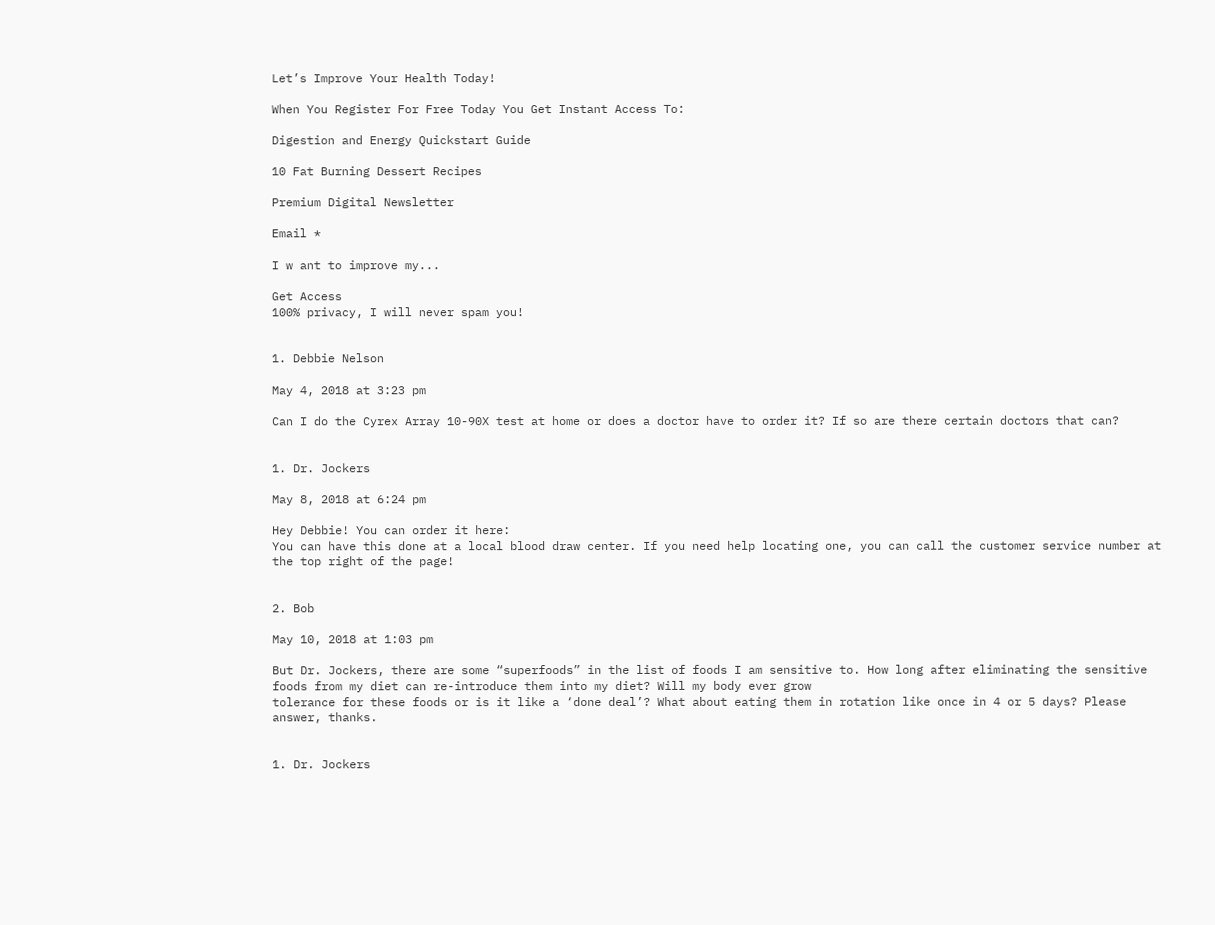Let’s Improve Your Health Today!

When You Register For Free Today You Get Instant Access To:

Digestion and Energy Quickstart Guide

10 Fat Burning Dessert Recipes

Premium Digital Newsletter

Email *

I w ant to improve my...

Get Access
100% privacy, I will never spam you!


1. Debbie Nelson

May 4, 2018 at 3:23 pm

Can I do the Cyrex Array 10-90X test at home or does a doctor have to order it? If so are there certain doctors that can?


1. Dr. Jockers

May 8, 2018 at 6:24 pm

Hey Debbie! You can order it here:
You can have this done at a local blood draw center. If you need help locating one, you can call the customer service number at the top right of the page!


2. Bob

May 10, 2018 at 1:03 pm

But Dr. Jockers, there are some “superfoods” in the list of foods I am sensitive to. How long after eliminating the sensitive foods from my diet can re-introduce them into my diet? Will my body ever grow
tolerance for these foods or is it like a ‘done deal’? What about eating them in rotation like once in 4 or 5 days? Please answer, thanks.


1. Dr. Jockers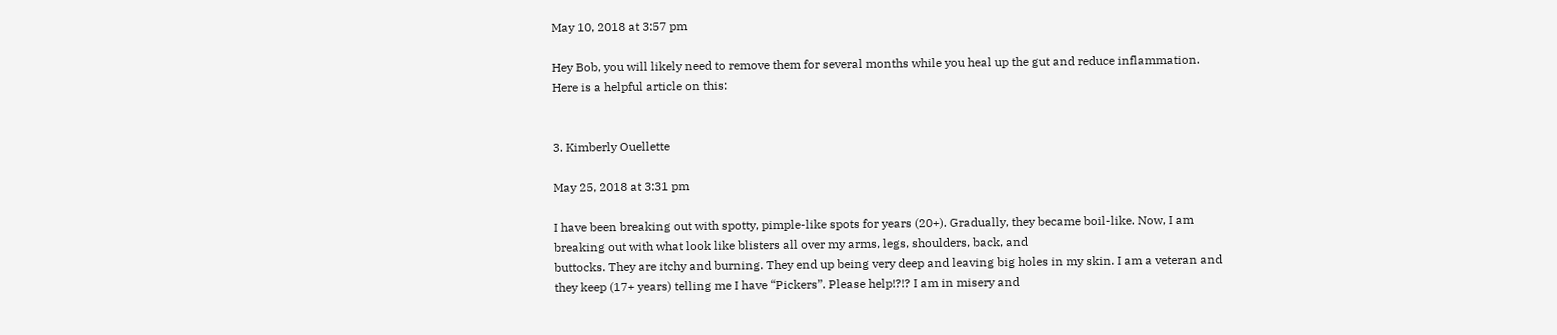May 10, 2018 at 3:57 pm

Hey Bob, you will likely need to remove them for several months while you heal up the gut and reduce inflammation. Here is a helpful article on this:


3. Kimberly Ouellette

May 25, 2018 at 3:31 pm

I have been breaking out with spotty, pimple-like spots for years (20+). Gradually, they became boil-like. Now, I am breaking out with what look like blisters all over my arms, legs, shoulders, back, and
buttocks. They are itchy and burning. They end up being very deep and leaving big holes in my skin. I am a veteran and they keep (17+ years) telling me I have “Pickers”. Please help!?!? I am in misery and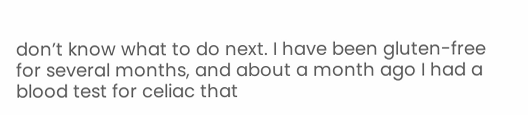don’t know what to do next. I have been gluten-free for several months, and about a month ago I had a blood test for celiac that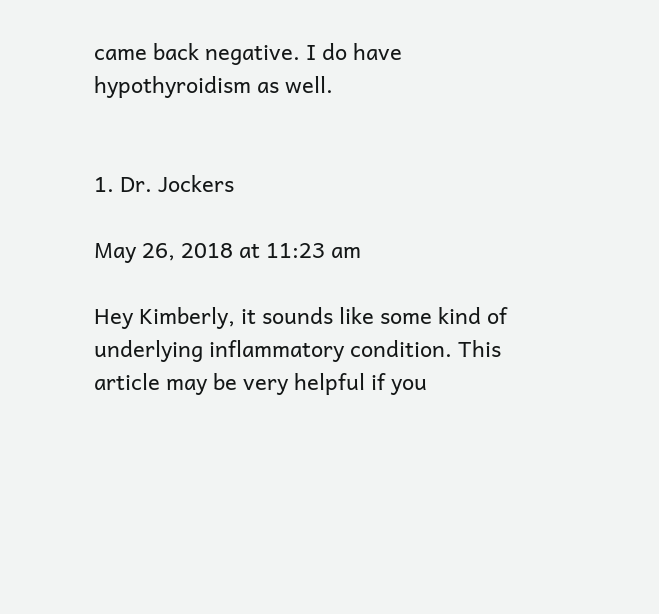came back negative. I do have hypothyroidism as well.


1. Dr. Jockers

May 26, 2018 at 11:23 am

Hey Kimberly, it sounds like some kind of underlying inflammatory condition. This article may be very helpful if you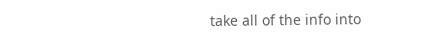take all of the info into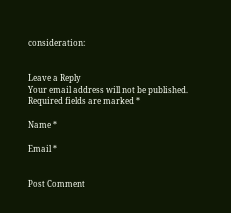consideration:


Leave a Reply
Your email address will not be published. Required fields are marked *

Name *

Email *


Post Comment